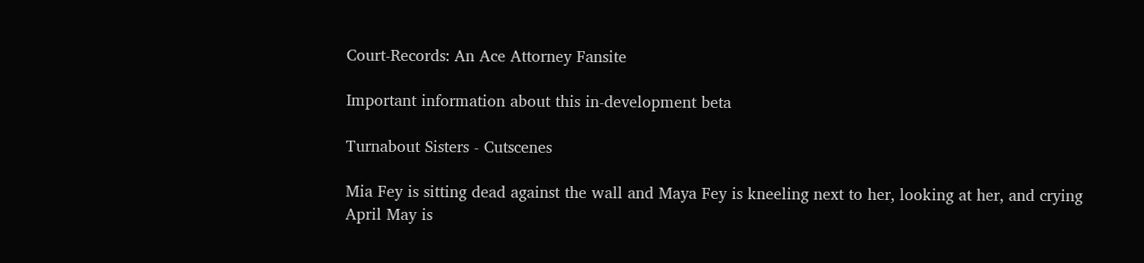Court-Records: An Ace Attorney Fansite

Important information about this in-development beta

Turnabout Sisters - Cutscenes

Mia Fey is sitting dead against the wall and Maya Fey is kneeling next to her, looking at her, and crying April May is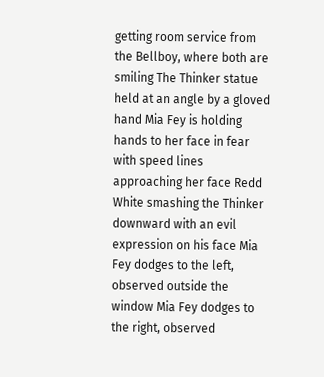getting room service from the Bellboy, where both are smiling The Thinker statue held at an angle by a gloved hand Mia Fey is holding hands to her face in fear with speed lines approaching her face Redd White smashing the Thinker downward with an evil expression on his face Mia Fey dodges to the left, observed outside the window Mia Fey dodges to the right, observed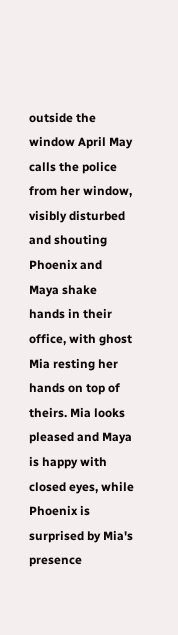outside the window April May calls the police from her window, visibly disturbed and shouting Phoenix and Maya shake hands in their office, with ghost Mia resting her hands on top of theirs. Mia looks pleased and Maya is happy with closed eyes, while Phoenix is surprised by Mia's presence